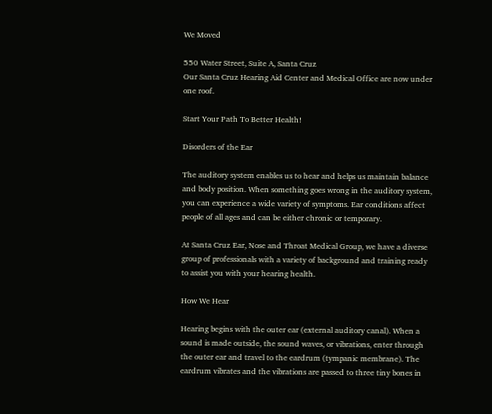We Moved

550 Water Street, Suite A, Santa Cruz
Our Santa Cruz Hearing Aid Center and Medical Office are now under one roof.

Start Your Path To Better Health!

Disorders of the Ear

The auditory system enables us to hear and helps us maintain balance and body position. When something goes wrong in the auditory system, you can experience a wide variety of symptoms. Ear conditions affect people of all ages and can be either chronic or temporary.

At Santa Cruz Ear, Nose and Throat Medical Group, we have a diverse group of professionals with a variety of background and training ready to assist you with your hearing health.

How We Hear

Hearing begins with the outer ear (external auditory canal). When a sound is made outside, the sound waves, or vibrations, enter through the outer ear and travel to the eardrum (tympanic membrane). The eardrum vibrates and the vibrations are passed to three tiny bones in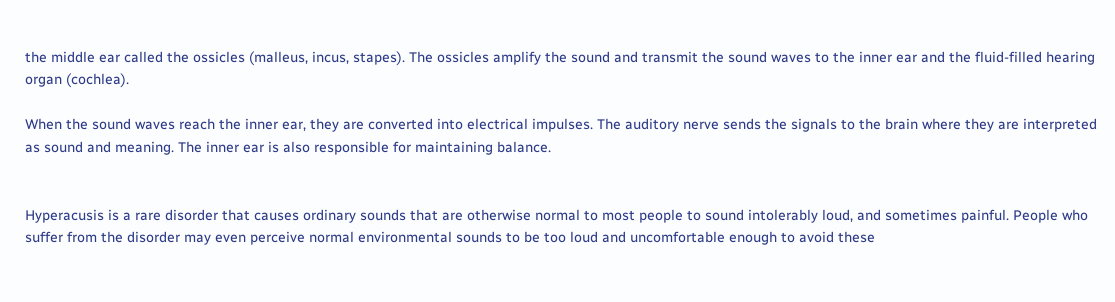the middle ear called the ossicles (malleus, incus, stapes). The ossicles amplify the sound and transmit the sound waves to the inner ear and the fluid-filled hearing organ (cochlea).

When the sound waves reach the inner ear, they are converted into electrical impulses. The auditory nerve sends the signals to the brain where they are interpreted as sound and meaning. The inner ear is also responsible for maintaining balance.


Hyperacusis is a rare disorder that causes ordinary sounds that are otherwise normal to most people to sound intolerably loud, and sometimes painful. People who suffer from the disorder may even perceive normal environmental sounds to be too loud and uncomfortable enough to avoid these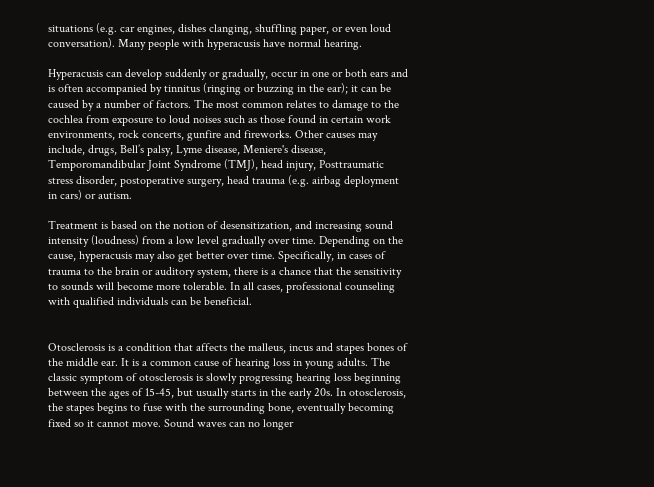situations (e.g. car engines, dishes clanging, shuffling paper, or even loud conversation). Many people with hyperacusis have normal hearing.

Hyperacusis can develop suddenly or gradually, occur in one or both ears and is often accompanied by tinnitus (ringing or buzzing in the ear); it can be caused by a number of factors. The most common relates to damage to the cochlea from exposure to loud noises such as those found in certain work environments, rock concerts, gunfire and fireworks. Other causes may include, drugs, Bell’s palsy, Lyme disease, Meniere's disease, Temporomandibular Joint Syndrome (TMJ), head injury, Posttraumatic stress disorder, postoperative surgery, head trauma (e.g. airbag deployment in cars) or autism.

Treatment is based on the notion of desensitization, and increasing sound intensity (loudness) from a low level gradually over time. Depending on the cause, hyperacusis may also get better over time. Specifically, in cases of trauma to the brain or auditory system, there is a chance that the sensitivity to sounds will become more tolerable. In all cases, professional counseling with qualified individuals can be beneficial.


Otosclerosis is a condition that affects the malleus, incus and stapes bones of the middle ear. It is a common cause of hearing loss in young adults. The classic symptom of otosclerosis is slowly progressing hearing loss beginning between the ages of 15-45, but usually starts in the early 20s. In otosclerosis, the stapes begins to fuse with the surrounding bone, eventually becoming fixed so it cannot move. Sound waves can no longer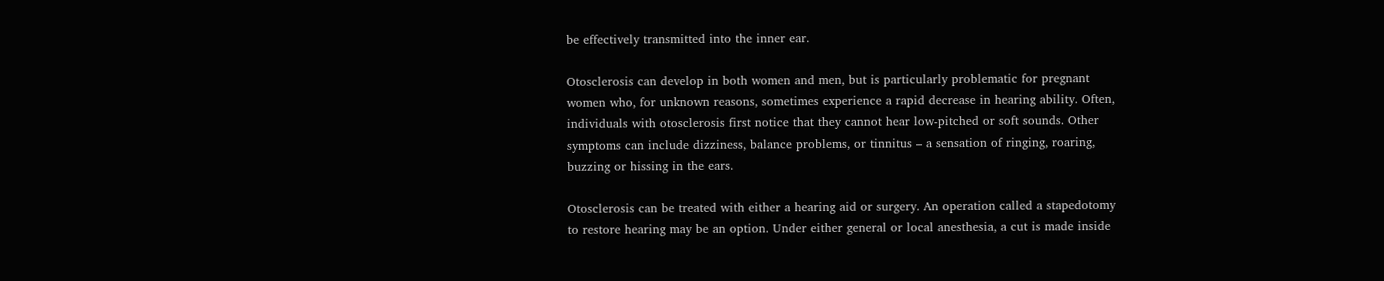be effectively transmitted into the inner ear.

Otosclerosis can develop in both women and men, but is particularly problematic for pregnant women who, for unknown reasons, sometimes experience a rapid decrease in hearing ability. Often, individuals with otosclerosis first notice that they cannot hear low-pitched or soft sounds. Other symptoms can include dizziness, balance problems, or tinnitus – a sensation of ringing, roaring, buzzing or hissing in the ears.

Otosclerosis can be treated with either a hearing aid or surgery. An operation called a stapedotomy to restore hearing may be an option. Under either general or local anesthesia, a cut is made inside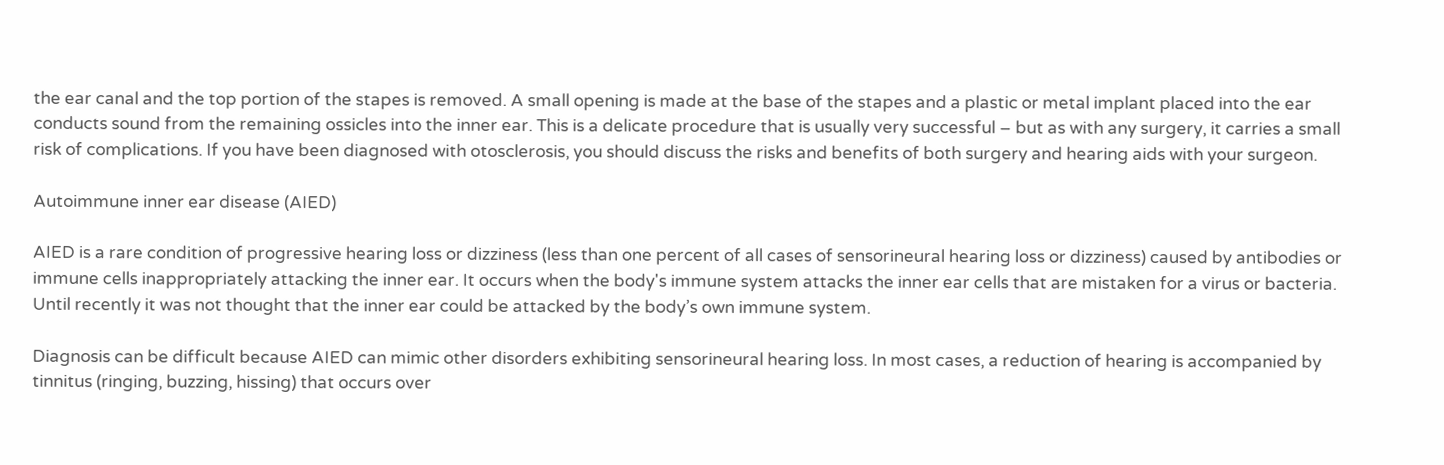the ear canal and the top portion of the stapes is removed. A small opening is made at the base of the stapes and a plastic or metal implant placed into the ear conducts sound from the remaining ossicles into the inner ear. This is a delicate procedure that is usually very successful – but as with any surgery, it carries a small risk of complications. If you have been diagnosed with otosclerosis, you should discuss the risks and benefits of both surgery and hearing aids with your surgeon.

Autoimmune inner ear disease (AIED)

AIED is a rare condition of progressive hearing loss or dizziness (less than one percent of all cases of sensorineural hearing loss or dizziness) caused by antibodies or immune cells inappropriately attacking the inner ear. It occurs when the body's immune system attacks the inner ear cells that are mistaken for a virus or bacteria. Until recently it was not thought that the inner ear could be attacked by the body’s own immune system.

Diagnosis can be difficult because AIED can mimic other disorders exhibiting sensorineural hearing loss. In most cases, a reduction of hearing is accompanied by tinnitus (ringing, buzzing, hissing) that occurs over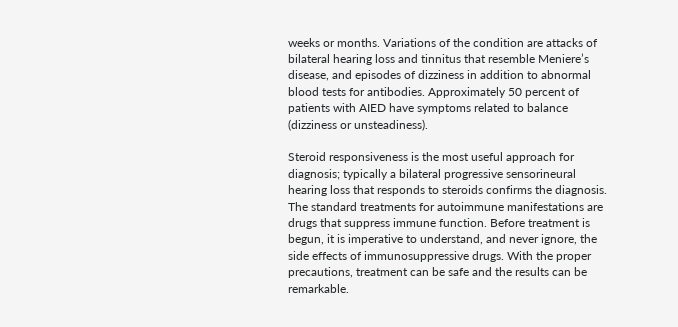weeks or months. Variations of the condition are attacks of bilateral hearing loss and tinnitus that resemble Meniere’s disease, and episodes of dizziness in addition to abnormal blood tests for antibodies. Approximately 50 percent of patients with AIED have symptoms related to balance (dizziness or unsteadiness).

Steroid responsiveness is the most useful approach for diagnosis; typically a bilateral progressive sensorineural hearing loss that responds to steroids confirms the diagnosis. The standard treatments for autoimmune manifestations are drugs that suppress immune function. Before treatment is begun, it is imperative to understand, and never ignore, the side effects of immunosuppressive drugs. With the proper precautions, treatment can be safe and the results can be remarkable.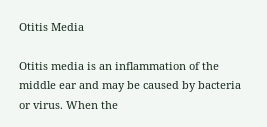Otitis Media

Otitis media is an inflammation of the middle ear and may be caused by bacteria or virus. When the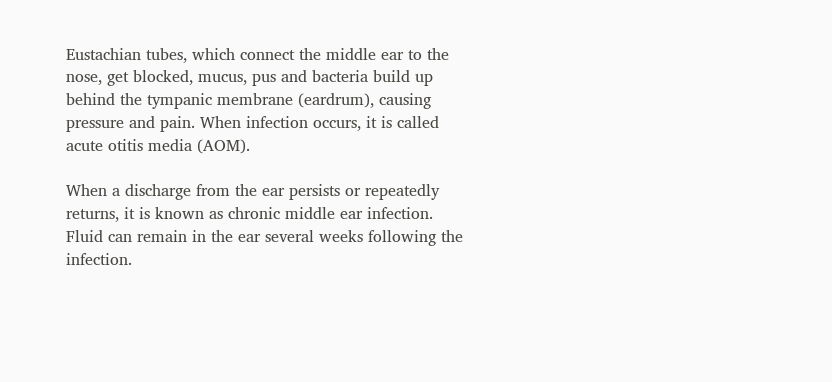Eustachian tubes, which connect the middle ear to the nose, get blocked, mucus, pus and bacteria build up behind the tympanic membrane (eardrum), causing pressure and pain. When infection occurs, it is called acute otitis media (AOM).

When a discharge from the ear persists or repeatedly returns, it is known as chronic middle ear infection. Fluid can remain in the ear several weeks following the infection.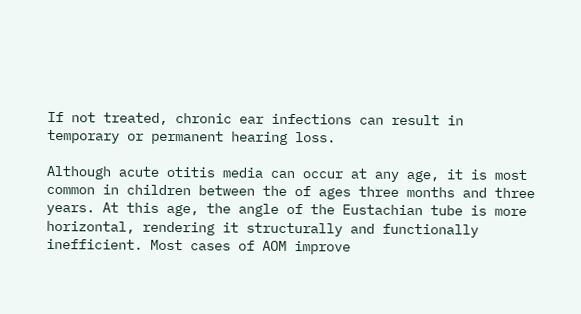If not treated, chronic ear infections can result in temporary or permanent hearing loss.

Although acute otitis media can occur at any age, it is most common in children between the of ages three months and three years. At this age, the angle of the Eustachian tube is more horizontal, rendering it structurally and functionally inefficient. Most cases of AOM improve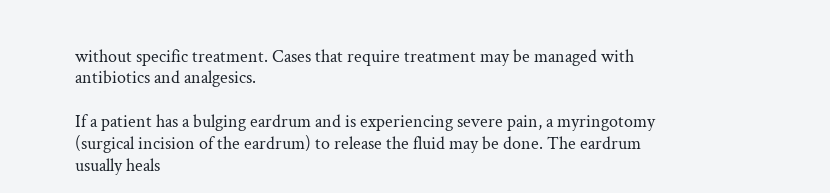without specific treatment. Cases that require treatment may be managed with antibiotics and analgesics.

If a patient has a bulging eardrum and is experiencing severe pain, a myringotomy (surgical incision of the eardrum) to release the fluid may be done. The eardrum usually heals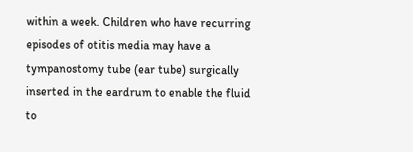within a week. Children who have recurring episodes of otitis media may have a tympanostomy tube (ear tube) surgically inserted in the eardrum to enable the fluid to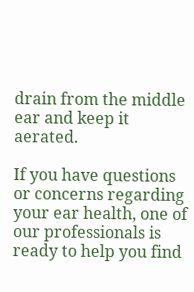drain from the middle ear and keep it aerated.

If you have questions or concerns regarding your ear health, one of our professionals is ready to help you find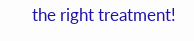the right treatment!